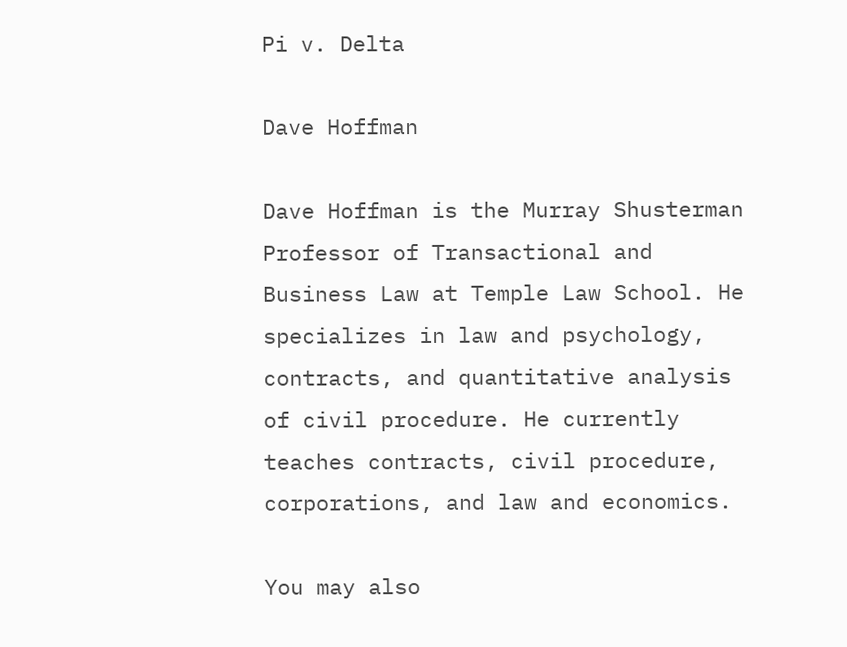Pi v. Delta

Dave Hoffman

Dave Hoffman is the Murray Shusterman Professor of Transactional and Business Law at Temple Law School. He specializes in law and psychology, contracts, and quantitative analysis of civil procedure. He currently teaches contracts, civil procedure, corporations, and law and economics.

You may also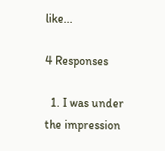like...

4 Responses

  1. I was under the impression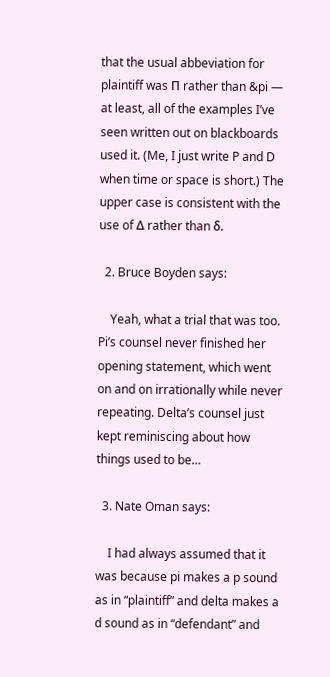that the usual abbeviation for plaintiff was Π rather than &pi — at least, all of the examples I’ve seen written out on blackboards used it. (Me, I just write P and D when time or space is short.) The upper case is consistent with the use of Δ rather than δ.

  2. Bruce Boyden says:

    Yeah, what a trial that was too. Pi’s counsel never finished her opening statement, which went on and on irrationally while never repeating. Delta’s counsel just kept reminiscing about how things used to be…

  3. Nate Oman says:

    I had always assumed that it was because pi makes a p sound as in “plaintiff” and delta makes a d sound as in “defendant” and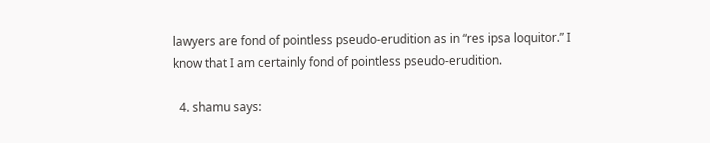lawyers are fond of pointless pseudo-erudition as in “res ipsa loquitor.” I know that I am certainly fond of pointless pseudo-erudition.

  4. shamu says: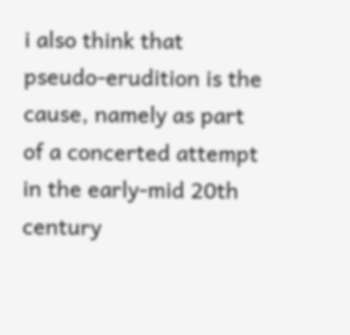i also think that pseudo-erudition is the cause, namely as part of a concerted attempt in the early-mid 20th century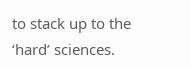to stack up to the ‘hard’ sciences.